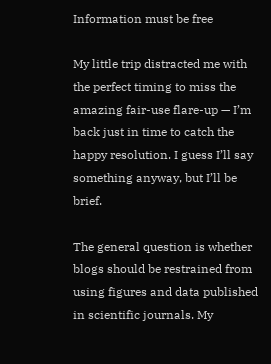Information must be free

My little trip distracted me with the perfect timing to miss the amazing fair-use flare-up — I’m back just in time to catch the happy resolution. I guess I’ll say something anyway, but I’ll be brief.

The general question is whether blogs should be restrained from using figures and data published in scientific journals. My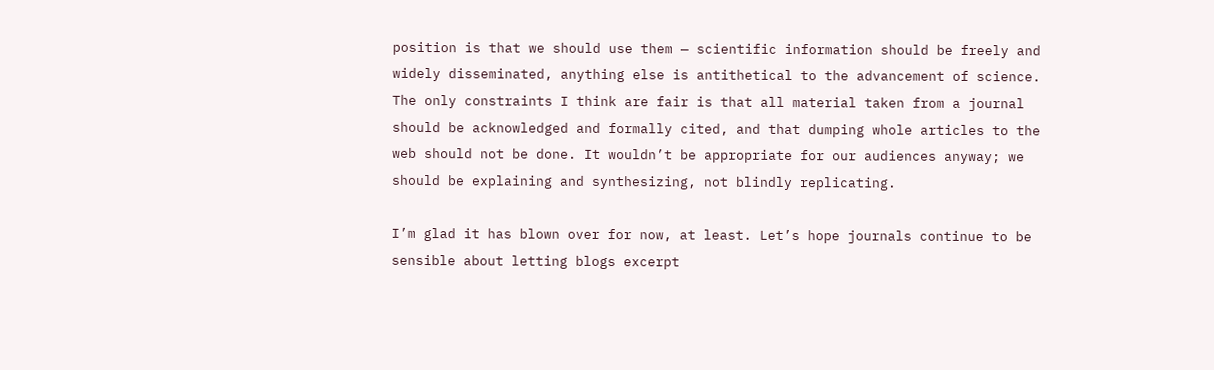position is that we should use them — scientific information should be freely and widely disseminated, anything else is antithetical to the advancement of science. The only constraints I think are fair is that all material taken from a journal should be acknowledged and formally cited, and that dumping whole articles to the web should not be done. It wouldn’t be appropriate for our audiences anyway; we should be explaining and synthesizing, not blindly replicating.

I’m glad it has blown over for now, at least. Let’s hope journals continue to be sensible about letting blogs excerpt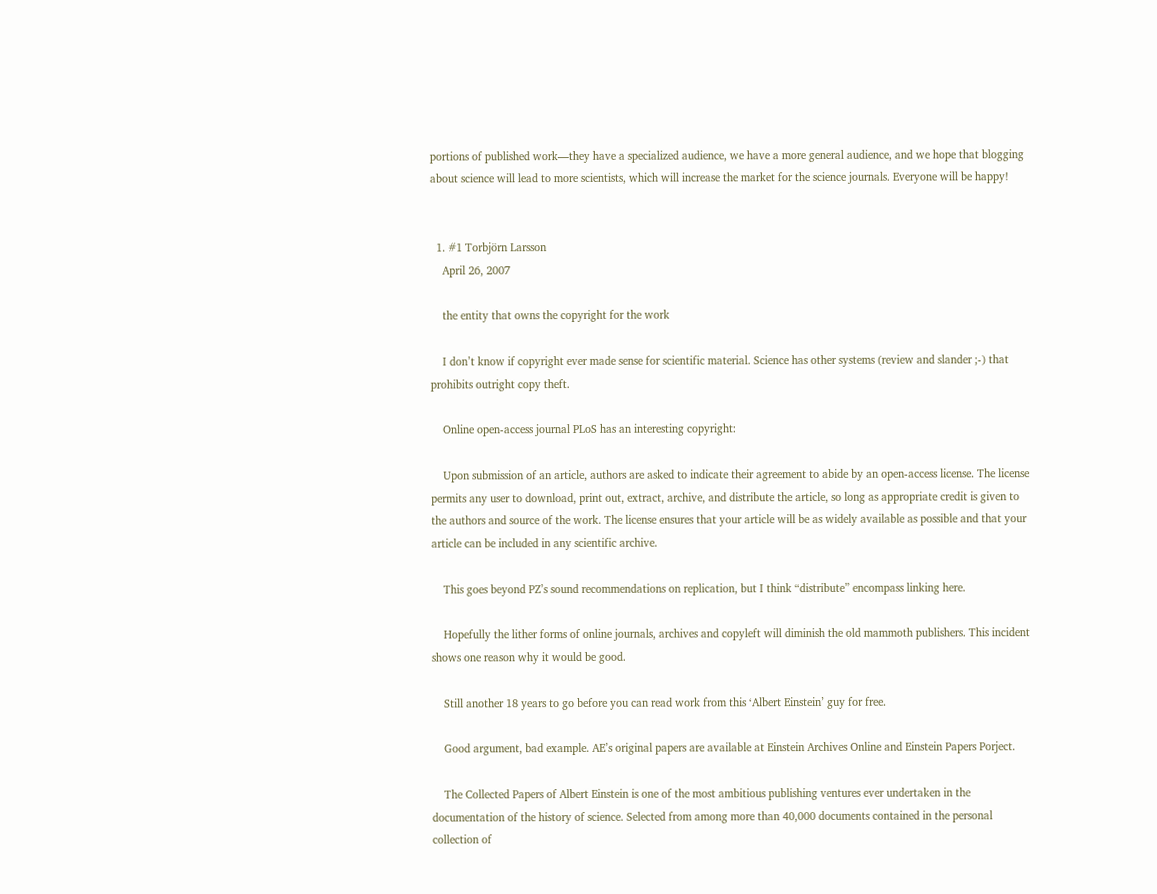portions of published work—they have a specialized audience, we have a more general audience, and we hope that blogging about science will lead to more scientists, which will increase the market for the science journals. Everyone will be happy!


  1. #1 Torbjörn Larsson
    April 26, 2007

    the entity that owns the copyright for the work

    I don’t know if copyright ever made sense for scientific material. Science has other systems (review and slander ;-) that prohibits outright copy theft.

    Online open-access journal PLoS has an interesting copyright:

    Upon submission of an article, authors are asked to indicate their agreement to abide by an open-access license. The license permits any user to download, print out, extract, archive, and distribute the article, so long as appropriate credit is given to the authors and source of the work. The license ensures that your article will be as widely available as possible and that your article can be included in any scientific archive.

    This goes beyond PZ’s sound recommendations on replication, but I think “distribute” encompass linking here.

    Hopefully the lither forms of online journals, archives and copyleft will diminish the old mammoth publishers. This incident shows one reason why it would be good.

    Still another 18 years to go before you can read work from this ‘Albert Einstein’ guy for free.

    Good argument, bad example. AE’s original papers are available at Einstein Archives Online and Einstein Papers Porject.

    The Collected Papers of Albert Einstein is one of the most ambitious publishing ventures ever undertaken in the documentation of the history of science. Selected from among more than 40,000 documents contained in the personal collection of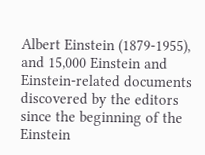Albert Einstein (1879-1955), and 15,000 Einstein and Einstein-related documents discovered by the editors since the beginning of the Einstein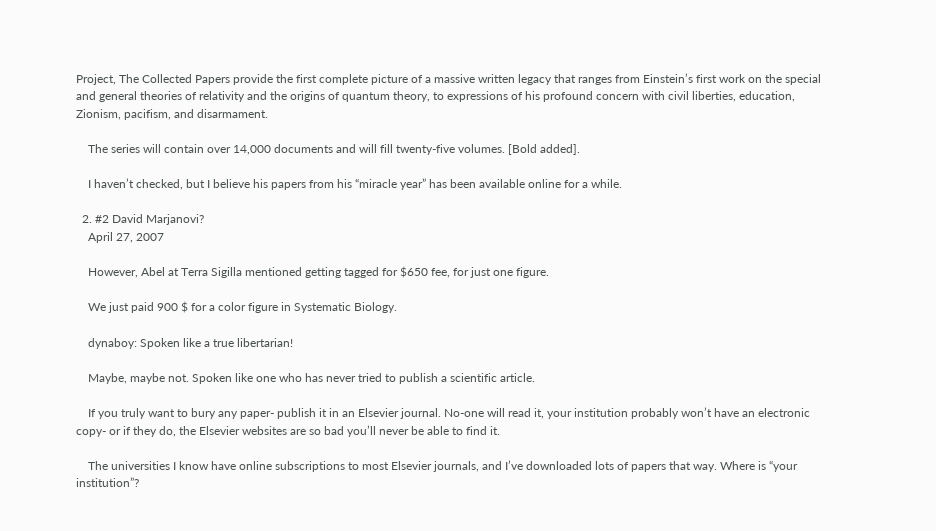Project, The Collected Papers provide the first complete picture of a massive written legacy that ranges from Einstein’s first work on the special and general theories of relativity and the origins of quantum theory, to expressions of his profound concern with civil liberties, education, Zionism, pacifism, and disarmament.

    The series will contain over 14,000 documents and will fill twenty-five volumes. [Bold added].

    I haven’t checked, but I believe his papers from his “miracle year” has been available online for a while.

  2. #2 David Marjanovi?
    April 27, 2007

    However, Abel at Terra Sigilla mentioned getting tagged for $650 fee, for just one figure.

    We just paid 900 $ for a color figure in Systematic Biology.

    dynaboy: Spoken like a true libertarian!

    Maybe, maybe not. Spoken like one who has never tried to publish a scientific article.

    If you truly want to bury any paper- publish it in an Elsevier journal. No-one will read it, your institution probably won’t have an electronic copy- or if they do, the Elsevier websites are so bad you’ll never be able to find it.

    The universities I know have online subscriptions to most Elsevier journals, and I’ve downloaded lots of papers that way. Where is “your institution”?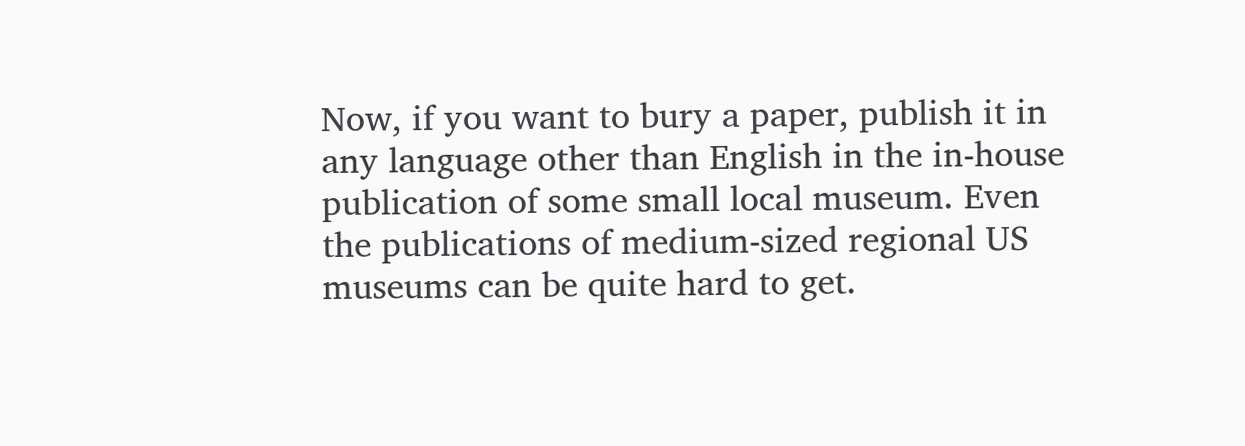Now, if you want to bury a paper, publish it in any language other than English in the in-house publication of some small local museum. Even the publications of medium-sized regional US museums can be quite hard to get.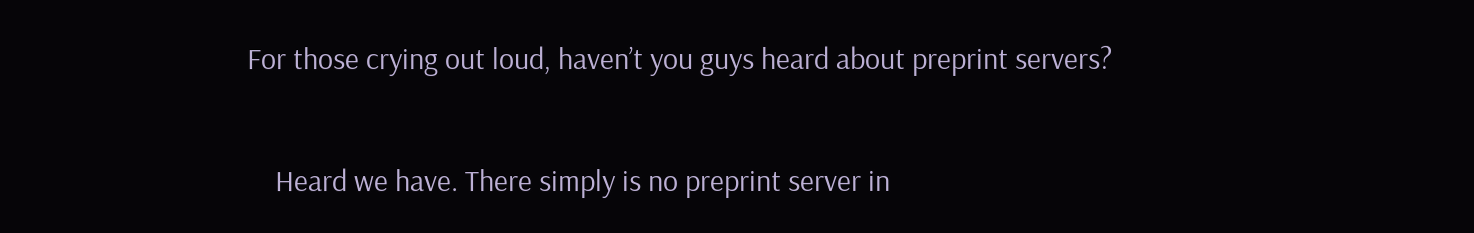For those crying out loud, haven’t you guys heard about preprint servers?

    Heard we have. There simply is no preprint server in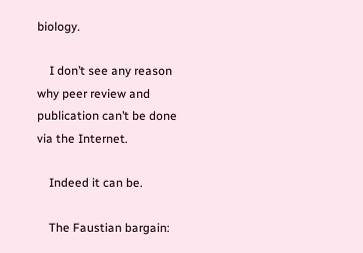biology.

    I don’t see any reason why peer review and publication can’t be done via the Internet.

    Indeed it can be.

    The Faustian bargain: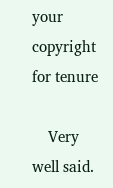your copyright for tenure

    Very well said.